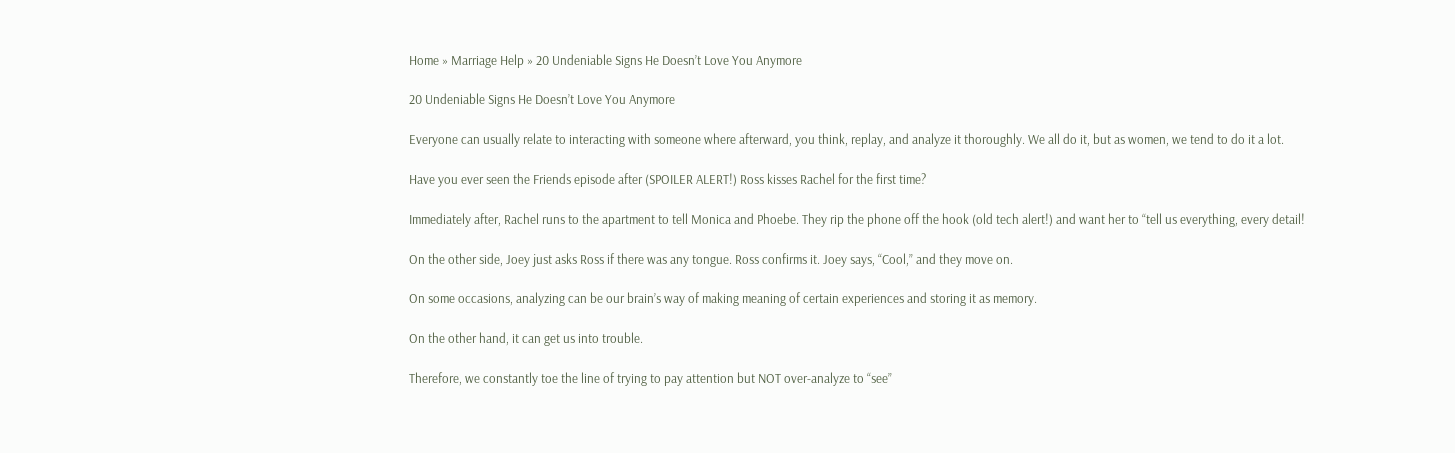Home » Marriage Help » 20 Undeniable Signs He Doesn’t Love You Anymore

20 Undeniable Signs He Doesn’t Love You Anymore

Everyone can usually relate to interacting with someone where afterward, you think, replay, and analyze it thoroughly. We all do it, but as women, we tend to do it a lot.

Have you ever seen the Friends episode after (SPOILER ALERT!) Ross kisses Rachel for the first time?

Immediately after, Rachel runs to the apartment to tell Monica and Phoebe. They rip the phone off the hook (old tech alert!) and want her to “tell us everything, every detail!

On the other side, Joey just asks Ross if there was any tongue. Ross confirms it. Joey says, “Cool,” and they move on.

On some occasions, analyzing can be our brain’s way of making meaning of certain experiences and storing it as memory.

On the other hand, it can get us into trouble.

Therefore, we constantly toe the line of trying to pay attention but NOT over-analyze to “see”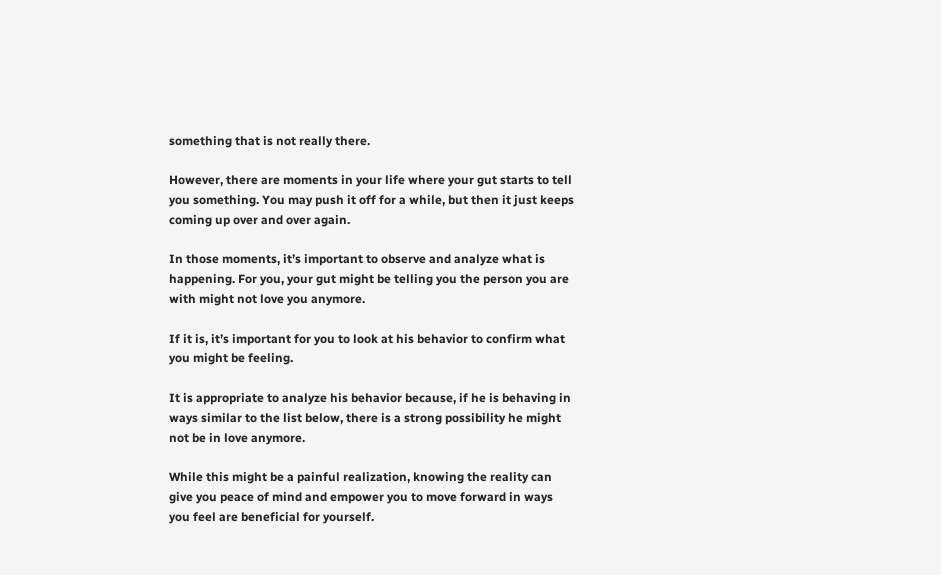something that is not really there.

However, there are moments in your life where your gut starts to tell you something. You may push it off for a while, but then it just keeps coming up over and over again.

In those moments, it’s important to observe and analyze what is happening. For you, your gut might be telling you the person you are with might not love you anymore.

If it is, it’s important for you to look at his behavior to confirm what you might be feeling.

It is appropriate to analyze his behavior because, if he is behaving in ways similar to the list below, there is a strong possibility he might not be in love anymore.

While this might be a painful realization, knowing the reality can give you peace of mind and empower you to move forward in ways you feel are beneficial for yourself.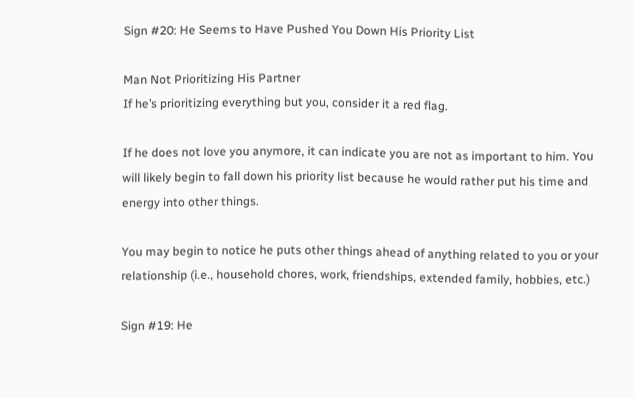Sign #20: He Seems to Have Pushed You Down His Priority List

Man Not Prioritizing His Partner
If he’s prioritizing everything but you, consider it a red flag.

If he does not love you anymore, it can indicate you are not as important to him. You will likely begin to fall down his priority list because he would rather put his time and energy into other things.

You may begin to notice he puts other things ahead of anything related to you or your relationship (i.e., household chores, work, friendships, extended family, hobbies, etc.)

Sign #19: He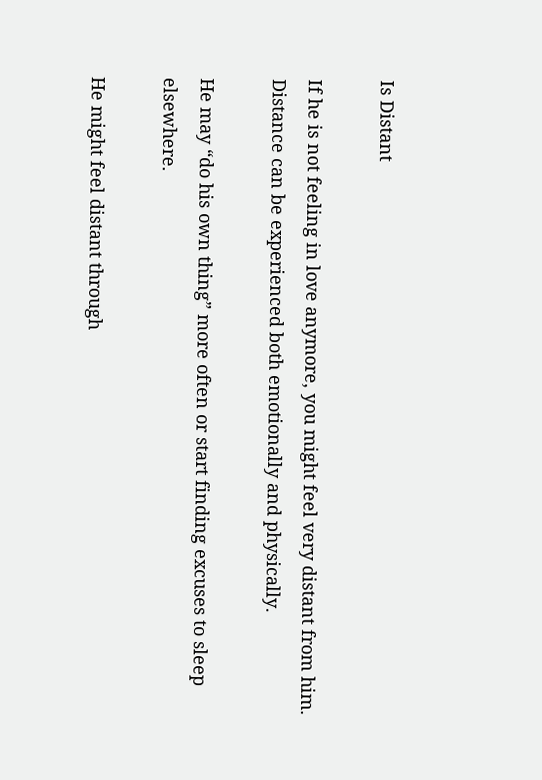Is Distant

If he is not feeling in love anymore, you might feel very distant from him. Distance can be experienced both emotionally and physically.

He may “do his own thing” more often or start finding excuses to sleep elsewhere.

He might feel distant through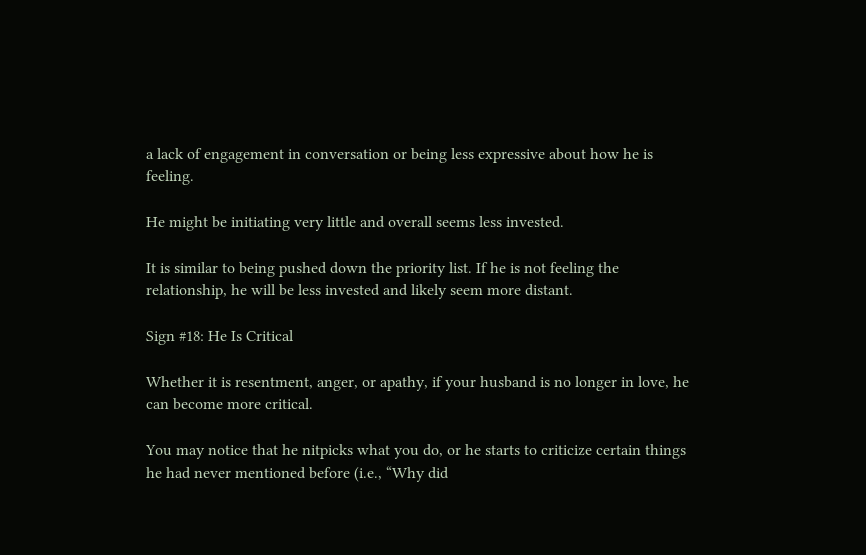a lack of engagement in conversation or being less expressive about how he is feeling.

He might be initiating very little and overall seems less invested.

It is similar to being pushed down the priority list. If he is not feeling the relationship, he will be less invested and likely seem more distant.

Sign #18: He Is Critical

Whether it is resentment, anger, or apathy, if your husband is no longer in love, he can become more critical.

You may notice that he nitpicks what you do, or he starts to criticize certain things he had never mentioned before (i.e., “Why did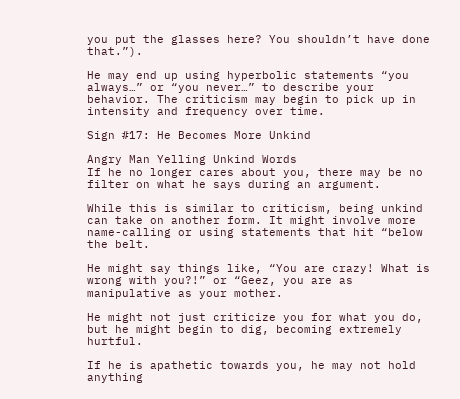you put the glasses here? You shouldn’t have done that.”).

He may end up using hyperbolic statements “you always…” or “you never…” to describe your behavior. The criticism may begin to pick up in intensity and frequency over time.

Sign #17: He Becomes More Unkind

Angry Man Yelling Unkind Words
If he no longer cares about you, there may be no filter on what he says during an argument.

While this is similar to criticism, being unkind can take on another form. It might involve more name-calling or using statements that hit “below the belt.

He might say things like, “You are crazy! What is wrong with you?!” or “Geez, you are as manipulative as your mother.

He might not just criticize you for what you do, but he might begin to dig, becoming extremely hurtful.

If he is apathetic towards you, he may not hold anything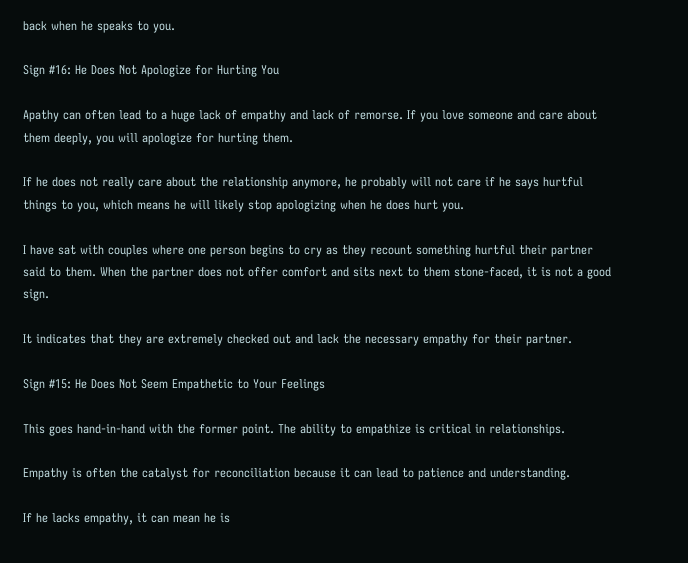back when he speaks to you.

Sign #16: He Does Not Apologize for Hurting You

Apathy can often lead to a huge lack of empathy and lack of remorse. If you love someone and care about them deeply, you will apologize for hurting them.

If he does not really care about the relationship anymore, he probably will not care if he says hurtful things to you, which means he will likely stop apologizing when he does hurt you.

I have sat with couples where one person begins to cry as they recount something hurtful their partner said to them. When the partner does not offer comfort and sits next to them stone-faced, it is not a good sign.

It indicates that they are extremely checked out and lack the necessary empathy for their partner.

Sign #15: He Does Not Seem Empathetic to Your Feelings

This goes hand-in-hand with the former point. The ability to empathize is critical in relationships.

Empathy is often the catalyst for reconciliation because it can lead to patience and understanding.

If he lacks empathy, it can mean he is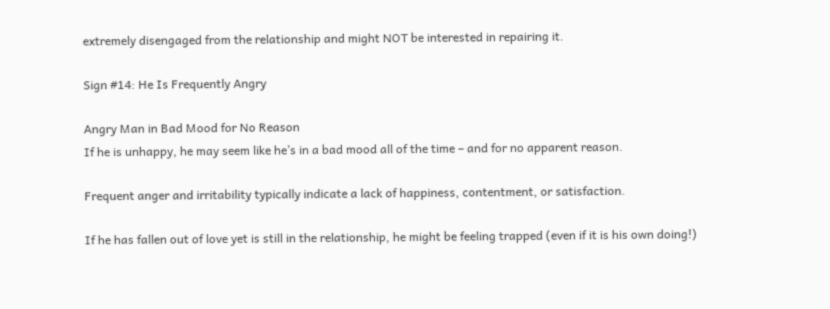extremely disengaged from the relationship and might NOT be interested in repairing it.

Sign #14: He Is Frequently Angry

Angry Man in Bad Mood for No Reason
If he is unhappy, he may seem like he’s in a bad mood all of the time – and for no apparent reason.

Frequent anger and irritability typically indicate a lack of happiness, contentment, or satisfaction.

If he has fallen out of love yet is still in the relationship, he might be feeling trapped (even if it is his own doing!)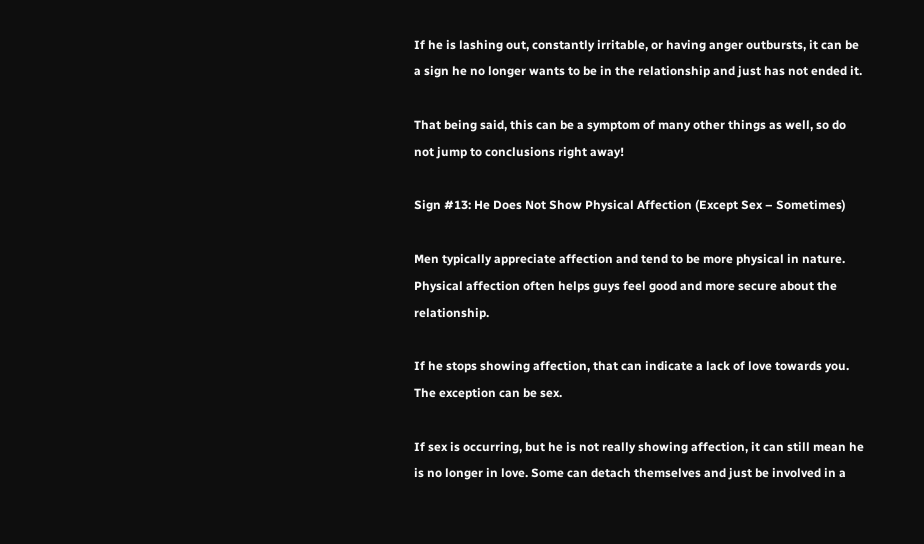If he is lashing out, constantly irritable, or having anger outbursts, it can be a sign he no longer wants to be in the relationship and just has not ended it.

That being said, this can be a symptom of many other things as well, so do not jump to conclusions right away!

Sign #13: He Does Not Show Physical Affection (Except Sex – Sometimes)

Men typically appreciate affection and tend to be more physical in nature. Physical affection often helps guys feel good and more secure about the relationship.

If he stops showing affection, that can indicate a lack of love towards you. The exception can be sex.

If sex is occurring, but he is not really showing affection, it can still mean he is no longer in love. Some can detach themselves and just be involved in a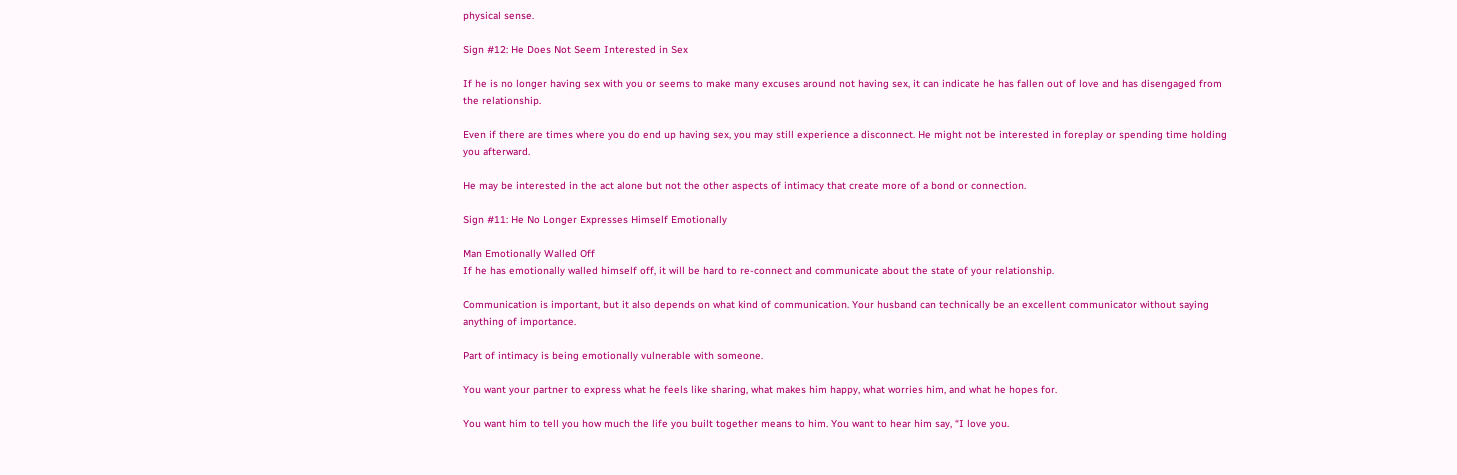physical sense.

Sign #12: He Does Not Seem Interested in Sex

If he is no longer having sex with you or seems to make many excuses around not having sex, it can indicate he has fallen out of love and has disengaged from the relationship.

Even if there are times where you do end up having sex, you may still experience a disconnect. He might not be interested in foreplay or spending time holding you afterward.

He may be interested in the act alone but not the other aspects of intimacy that create more of a bond or connection.

Sign #11: He No Longer Expresses Himself Emotionally

Man Emotionally Walled Off
If he has emotionally walled himself off, it will be hard to re-connect and communicate about the state of your relationship.

Communication is important, but it also depends on what kind of communication. Your husband can technically be an excellent communicator without saying anything of importance.

Part of intimacy is being emotionally vulnerable with someone.

You want your partner to express what he feels like sharing, what makes him happy, what worries him, and what he hopes for.

You want him to tell you how much the life you built together means to him. You want to hear him say, “I love you.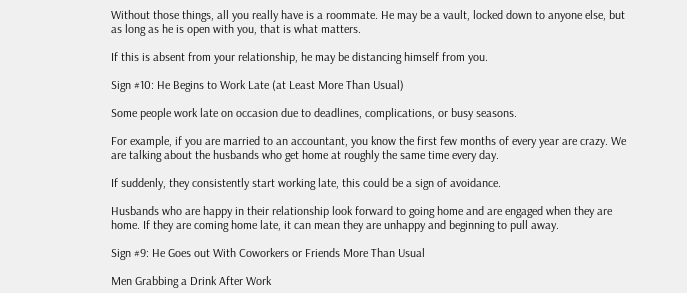Without those things, all you really have is a roommate. He may be a vault, locked down to anyone else, but as long as he is open with you, that is what matters.

If this is absent from your relationship, he may be distancing himself from you.

Sign #10: He Begins to Work Late (at Least More Than Usual)

Some people work late on occasion due to deadlines, complications, or busy seasons.

For example, if you are married to an accountant, you know the first few months of every year are crazy. We are talking about the husbands who get home at roughly the same time every day.

If suddenly, they consistently start working late, this could be a sign of avoidance.

Husbands who are happy in their relationship look forward to going home and are engaged when they are home. If they are coming home late, it can mean they are unhappy and beginning to pull away.

Sign #9: He Goes out With Coworkers or Friends More Than Usual

Men Grabbing a Drink After Work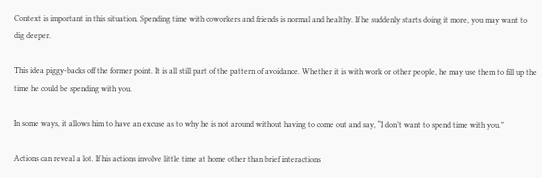Context is important in this situation. Spending time with coworkers and friends is normal and healthy. If he suddenly starts doing it more, you may want to dig deeper.

This idea piggy-backs off the former point. It is all still part of the pattern of avoidance. Whether it is with work or other people, he may use them to fill up the time he could be spending with you.

In some ways, it allows him to have an excuse as to why he is not around without having to come out and say, “I don’t want to spend time with you.”

Actions can reveal a lot. If his actions involve little time at home other than brief interactions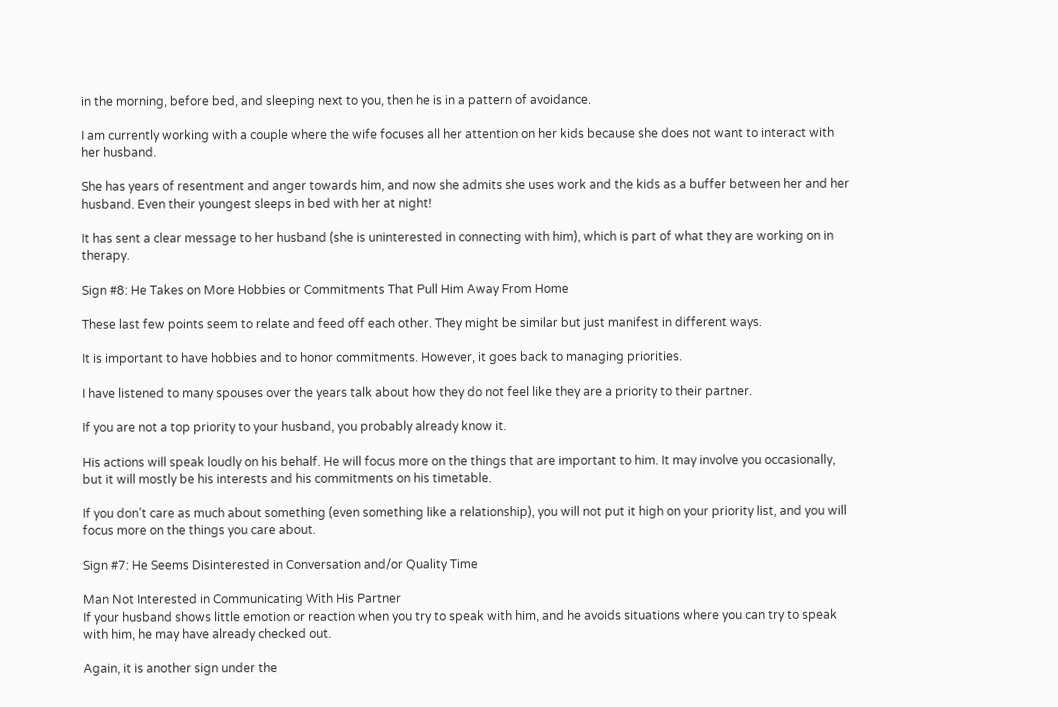in the morning, before bed, and sleeping next to you, then he is in a pattern of avoidance.

I am currently working with a couple where the wife focuses all her attention on her kids because she does not want to interact with her husband.

She has years of resentment and anger towards him, and now she admits she uses work and the kids as a buffer between her and her husband. Even their youngest sleeps in bed with her at night!

It has sent a clear message to her husband (she is uninterested in connecting with him), which is part of what they are working on in therapy.

Sign #8: He Takes on More Hobbies or Commitments That Pull Him Away From Home

These last few points seem to relate and feed off each other. They might be similar but just manifest in different ways.

It is important to have hobbies and to honor commitments. However, it goes back to managing priorities.

I have listened to many spouses over the years talk about how they do not feel like they are a priority to their partner.

If you are not a top priority to your husband, you probably already know it.

His actions will speak loudly on his behalf. He will focus more on the things that are important to him. It may involve you occasionally, but it will mostly be his interests and his commitments on his timetable.

If you don’t care as much about something (even something like a relationship), you will not put it high on your priority list, and you will focus more on the things you care about.

Sign #7: He Seems Disinterested in Conversation and/or Quality Time

Man Not Interested in Communicating With His Partner
If your husband shows little emotion or reaction when you try to speak with him, and he avoids situations where you can try to speak with him, he may have already checked out.

Again, it is another sign under the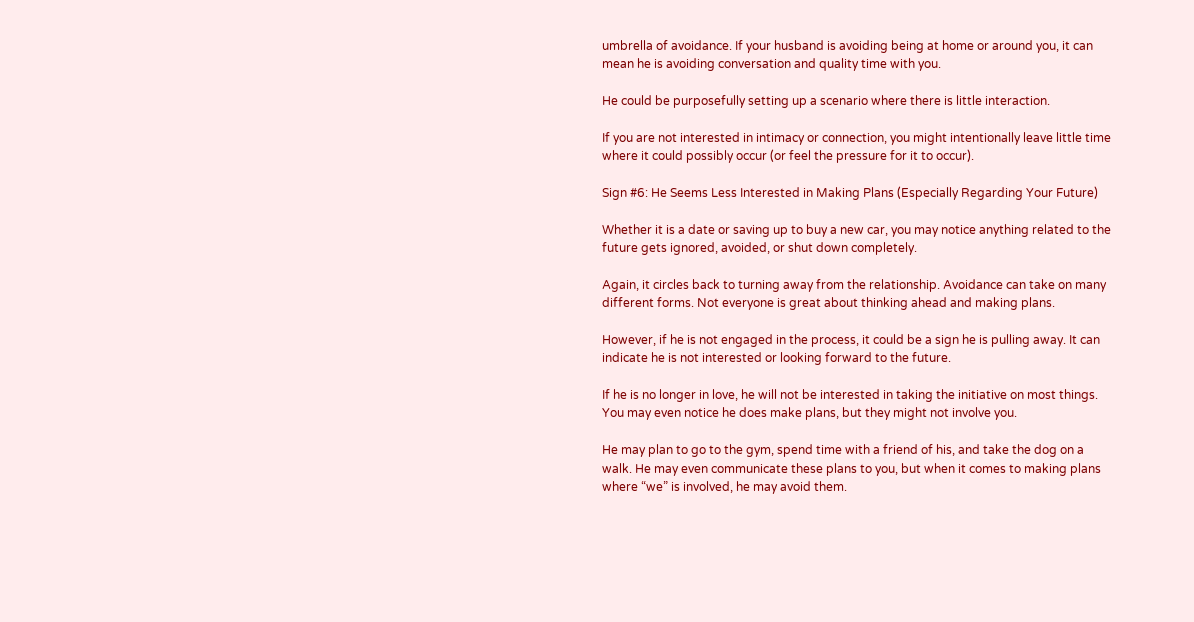umbrella of avoidance. If your husband is avoiding being at home or around you, it can mean he is avoiding conversation and quality time with you.

He could be purposefully setting up a scenario where there is little interaction.

If you are not interested in intimacy or connection, you might intentionally leave little time where it could possibly occur (or feel the pressure for it to occur).

Sign #6: He Seems Less Interested in Making Plans (Especially Regarding Your Future)

Whether it is a date or saving up to buy a new car, you may notice anything related to the future gets ignored, avoided, or shut down completely.

Again, it circles back to turning away from the relationship. Avoidance can take on many different forms. Not everyone is great about thinking ahead and making plans.

However, if he is not engaged in the process, it could be a sign he is pulling away. It can indicate he is not interested or looking forward to the future.

If he is no longer in love, he will not be interested in taking the initiative on most things. You may even notice he does make plans, but they might not involve you.

He may plan to go to the gym, spend time with a friend of his, and take the dog on a walk. He may even communicate these plans to you, but when it comes to making plans where “we” is involved, he may avoid them.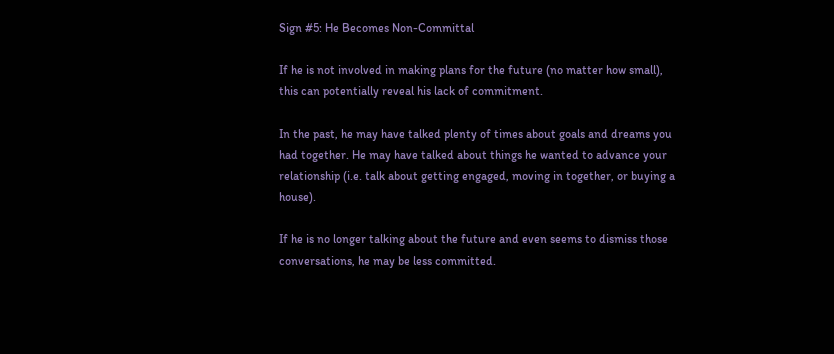Sign #5: He Becomes Non-Committal

If he is not involved in making plans for the future (no matter how small), this can potentially reveal his lack of commitment.

In the past, he may have talked plenty of times about goals and dreams you had together. He may have talked about things he wanted to advance your relationship (i.e. talk about getting engaged, moving in together, or buying a house).

If he is no longer talking about the future and even seems to dismiss those conversations, he may be less committed.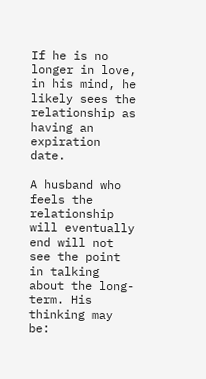If he is no longer in love, in his mind, he likely sees the relationship as having an expiration date.

A husband who feels the relationship will eventually end will not see the point in talking about the long-term. His thinking may be: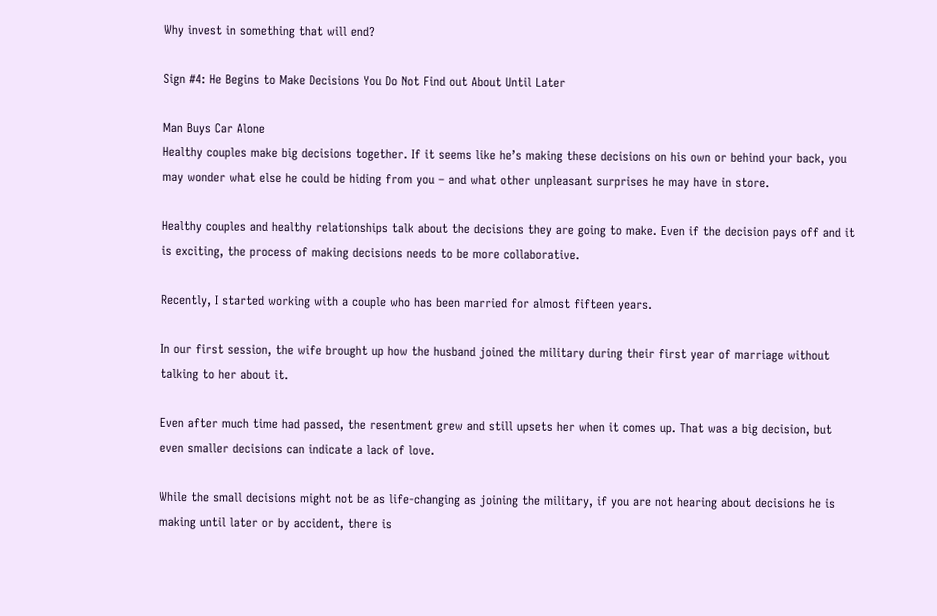Why invest in something that will end?

Sign #4: He Begins to Make Decisions You Do Not Find out About Until Later

Man Buys Car Alone
Healthy couples make big decisions together. If it seems like he’s making these decisions on his own or behind your back, you may wonder what else he could be hiding from you – and what other unpleasant surprises he may have in store.

Healthy couples and healthy relationships talk about the decisions they are going to make. Even if the decision pays off and it is exciting, the process of making decisions needs to be more collaborative.

Recently, I started working with a couple who has been married for almost fifteen years.

In our first session, the wife brought up how the husband joined the military during their first year of marriage without talking to her about it.

Even after much time had passed, the resentment grew and still upsets her when it comes up. That was a big decision, but even smaller decisions can indicate a lack of love.

While the small decisions might not be as life-changing as joining the military, if you are not hearing about decisions he is making until later or by accident, there is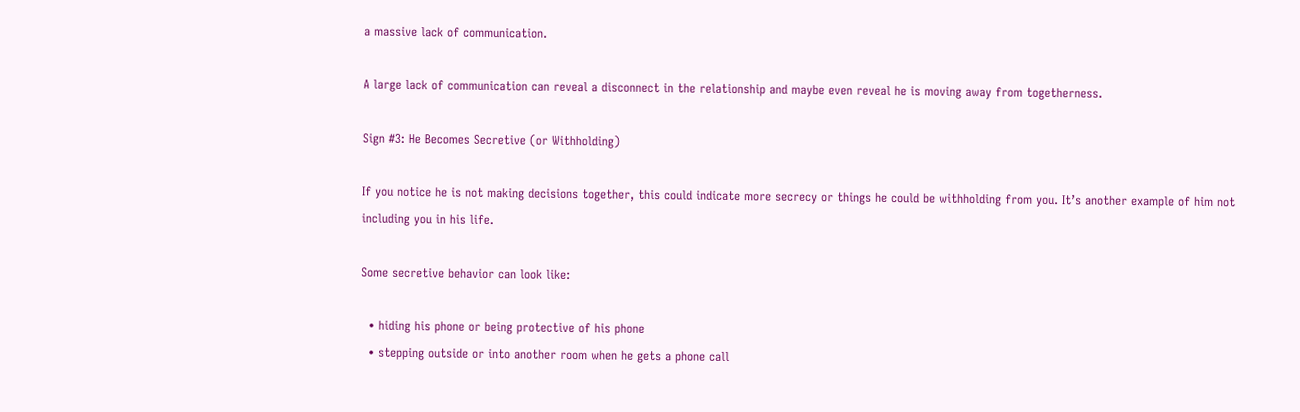a massive lack of communication.

A large lack of communication can reveal a disconnect in the relationship and maybe even reveal he is moving away from togetherness.

Sign #3: He Becomes Secretive (or Withholding)

If you notice he is not making decisions together, this could indicate more secrecy or things he could be withholding from you. It’s another example of him not including you in his life.

Some secretive behavior can look like:

  • hiding his phone or being protective of his phone
  • stepping outside or into another room when he gets a phone call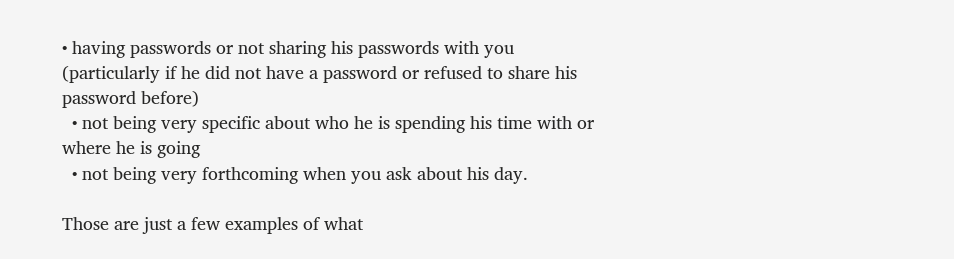• having passwords or not sharing his passwords with you (particularly if he did not have a password or refused to share his password before)
  • not being very specific about who he is spending his time with or where he is going
  • not being very forthcoming when you ask about his day.

Those are just a few examples of what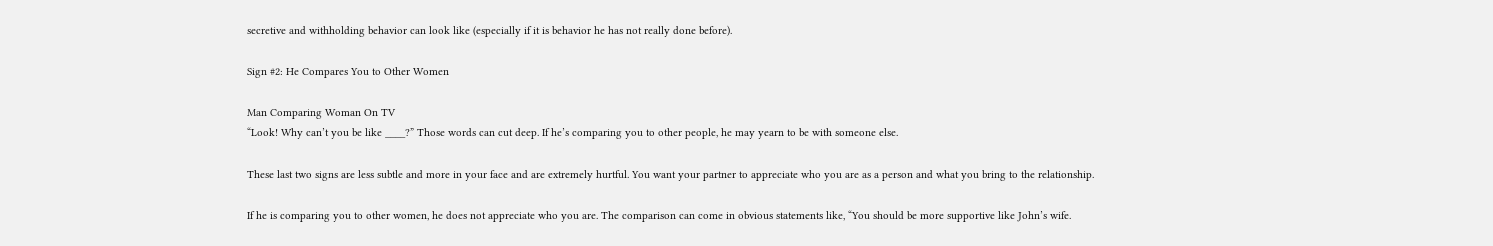secretive and withholding behavior can look like (especially if it is behavior he has not really done before).

Sign #2: He Compares You to Other Women

Man Comparing Woman On TV
“Look! Why can’t you be like ____?” Those words can cut deep. If he’s comparing you to other people, he may yearn to be with someone else.

These last two signs are less subtle and more in your face and are extremely hurtful. You want your partner to appreciate who you are as a person and what you bring to the relationship.

If he is comparing you to other women, he does not appreciate who you are. The comparison can come in obvious statements like, “You should be more supportive like John’s wife.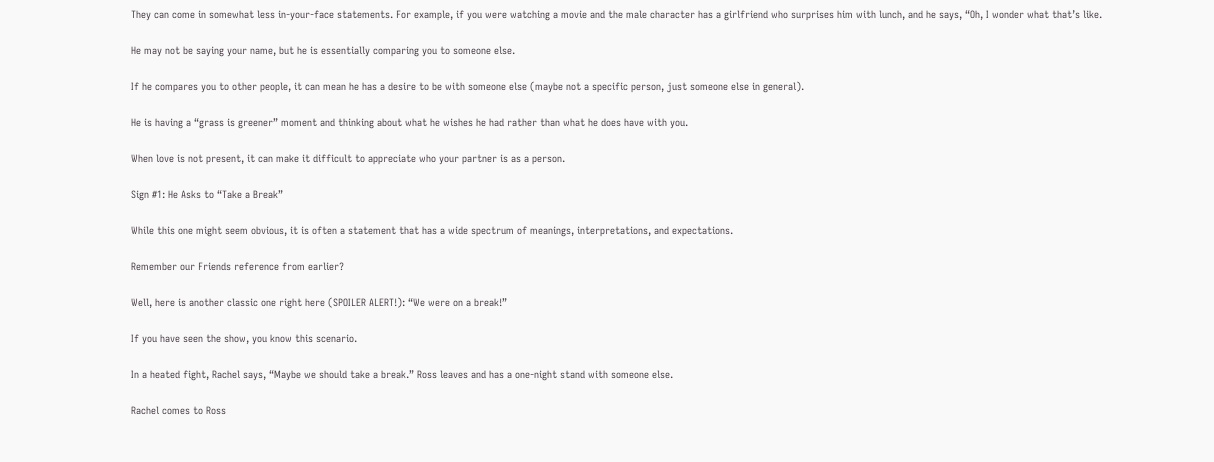They can come in somewhat less in-your-face statements. For example, if you were watching a movie and the male character has a girlfriend who surprises him with lunch, and he says, “Oh, I wonder what that’s like.

He may not be saying your name, but he is essentially comparing you to someone else.

If he compares you to other people, it can mean he has a desire to be with someone else (maybe not a specific person, just someone else in general).

He is having a “grass is greener” moment and thinking about what he wishes he had rather than what he does have with you.

When love is not present, it can make it difficult to appreciate who your partner is as a person.

Sign #1: He Asks to “Take a Break”

While this one might seem obvious, it is often a statement that has a wide spectrum of meanings, interpretations, and expectations.

Remember our Friends reference from earlier?

Well, here is another classic one right here (SPOILER ALERT!): “We were on a break!”

If you have seen the show, you know this scenario.

In a heated fight, Rachel says, “Maybe we should take a break.” Ross leaves and has a one-night stand with someone else.

Rachel comes to Ross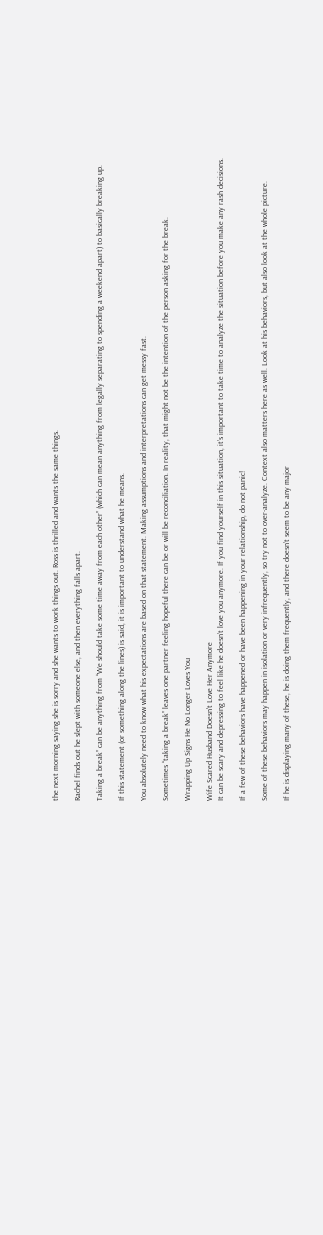the next morning saying she is sorry and she wants to work things out. Ross is thrilled and wants the same things.

Rachel finds out he slept with someone else, and then everything falls apart.

Taking a break” can be anything from “We should take some time away from each other” (which can mean anything from legally separating to spending a weekend apart) to basically breaking up.

If this statement (or something along the lines) is said, it is important to understand what he means.

You absolutely need to know what his expectations are based on that statement. Making assumptions and interpretations can get messy fast.

Sometimes “taking a break” leaves one partner feeling hopeful there can be or will be reconciliation. In reality, that might not be the intention of the person asking for the break.

Wrapping Up Signs He No Longer Loves You

Wife Scared Husband Doesn't Love Her Anymore
It can be scary and depressing to feel like he doesn’t love you anymore. If you find yourself in this situation, it’s important to take time to analyze the situation before you make any rash decisions.

If a few of these behaviors have happened or have been happening in your relationship, do not panic!

Some of these behaviors may happen in isolation or very infrequently, so try not to over-analyze. Context also matters here as well. Look at his behaviors, but also look at the whole picture.

If he is displaying many of these, he is doing them frequently, and there doesn’t seem to be any major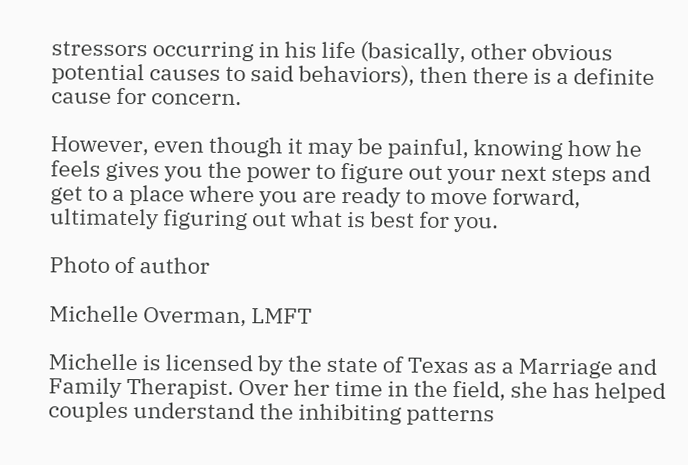stressors occurring in his life (basically, other obvious potential causes to said behaviors), then there is a definite cause for concern.

However, even though it may be painful, knowing how he feels gives you the power to figure out your next steps and get to a place where you are ready to move forward, ultimately figuring out what is best for you.

Photo of author

Michelle Overman, LMFT

Michelle is licensed by the state of Texas as a Marriage and Family Therapist. Over her time in the field, she has helped couples understand the inhibiting patterns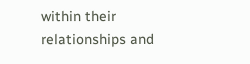within their relationships and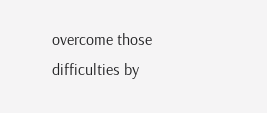overcome those difficulties by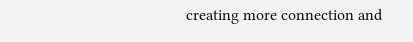creating more connection and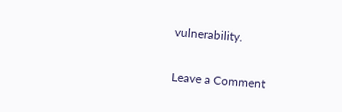vulnerability.

Leave a Comment